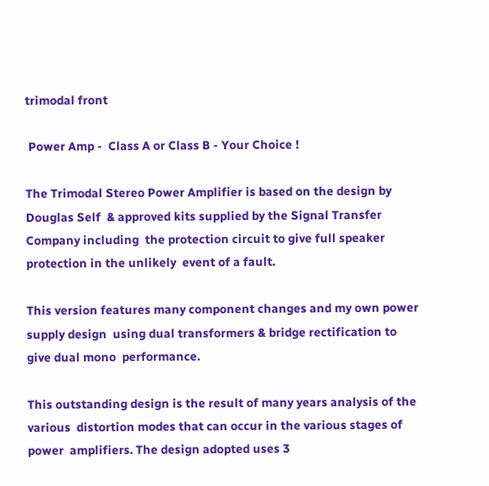trimodal front

 Power Amp -  Class A or Class B - Your Choice !

The Trimodal Stereo Power Amplifier is based on the design by Douglas Self  & approved kits supplied by the Signal Transfer Company including  the protection circuit to give full speaker protection in the unlikely  event of a fault.

This version features many component changes and my own power supply design  using dual transformers & bridge rectification to give dual mono  performance.

This outstanding design is the result of many years analysis of the various  distortion modes that can occur in the various stages of power  amplifiers. The design adopted uses 3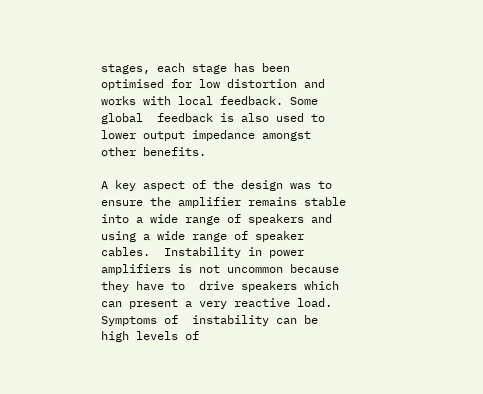stages, each stage has been  optimised for low distortion and works with local feedback. Some global  feedback is also used to lower output impedance amongst other benefits.

A key aspect of the design was to ensure the amplifier remains stable  into a wide range of speakers and using a wide range of speaker cables.  Instability in power amplifiers is not uncommon because they have to  drive speakers which can present a very reactive load. Symptoms of  instability can be high levels of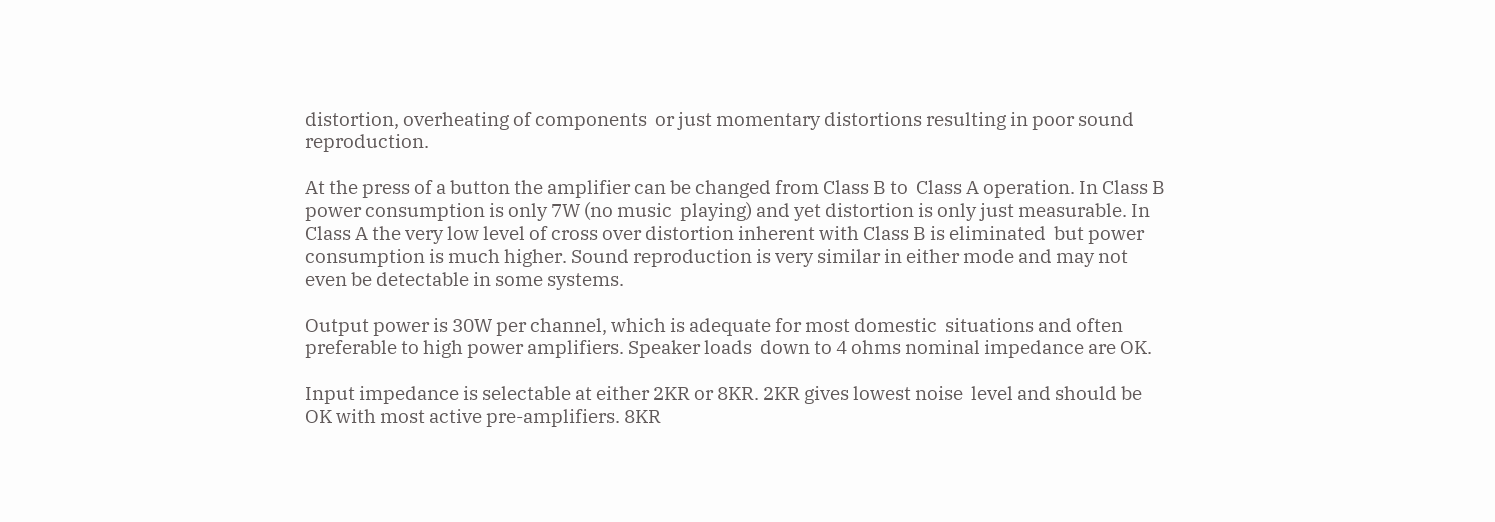distortion, overheating of components  or just momentary distortions resulting in poor sound reproduction.

At the press of a button the amplifier can be changed from Class B to  Class A operation. In Class B power consumption is only 7W (no music  playing) and yet distortion is only just measurable. In Class A the very low level of cross over distortion inherent with Class B is eliminated  but power consumption is much higher. Sound reproduction is very similar in either mode and may not even be detectable in some systems.

Output power is 30W per channel, which is adequate for most domestic  situations and often preferable to high power amplifiers. Speaker loads  down to 4 ohms nominal impedance are OK.

Input impedance is selectable at either 2KR or 8KR. 2KR gives lowest noise  level and should be OK with most active pre-amplifiers. 8KR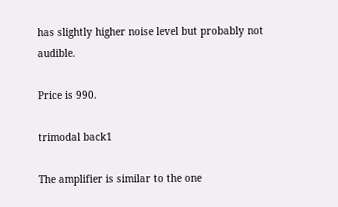has slightly higher noise level but probably not audible.

Price is 990.

trimodal back1

The amplifier is similar to the one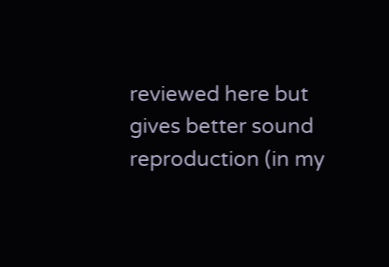reviewed here but gives better sound reproduction (in my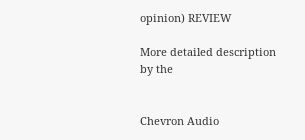opinion) REVIEW

More detailed description by the


Chevron Audio